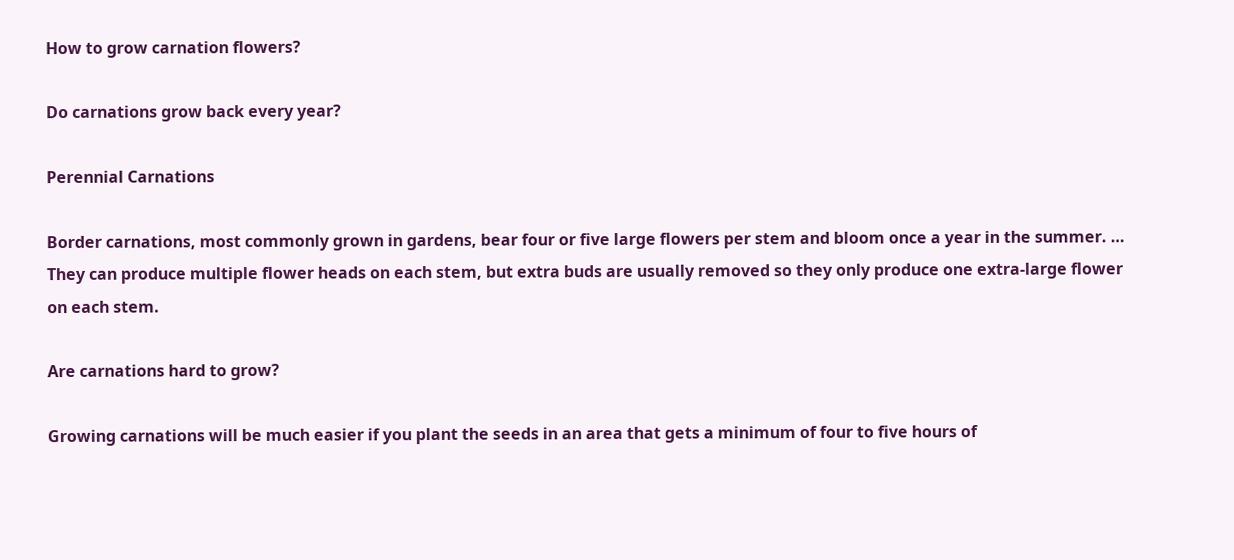How to grow carnation flowers?

Do carnations grow back every year?

Perennial Carnations

Border carnations, most commonly grown in gardens, bear four or five large flowers per stem and bloom once a year in the summer. … They can produce multiple flower heads on each stem, but extra buds are usually removed so they only produce one extra-large flower on each stem.

Are carnations hard to grow?

Growing carnations will be much easier if you plant the seeds in an area that gets a minimum of four to five hours of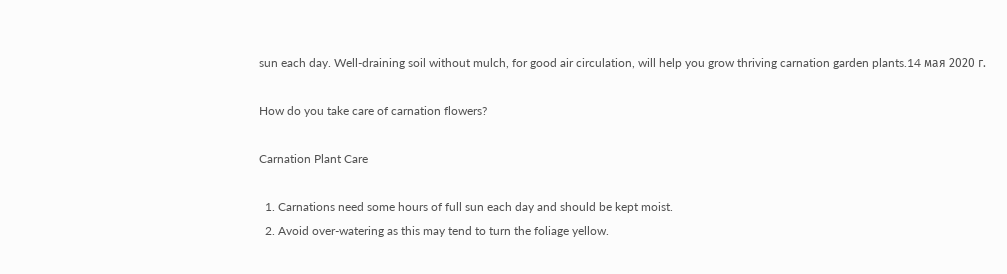sun each day. Well-draining soil without mulch, for good air circulation, will help you grow thriving carnation garden plants.14 мая 2020 г.

How do you take care of carnation flowers?

Carnation Plant Care

  1. Carnations need some hours of full sun each day and should be kept moist.
  2. Avoid over-watering as this may tend to turn the foliage yellow.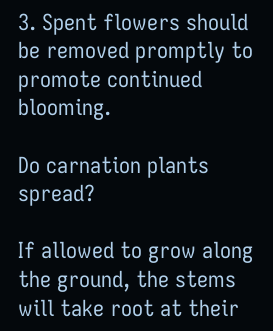3. Spent flowers should be removed promptly to promote continued blooming.

Do carnation plants spread?

If allowed to grow along the ground, the stems will take root at their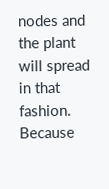nodes and the plant will spread in that fashion. Because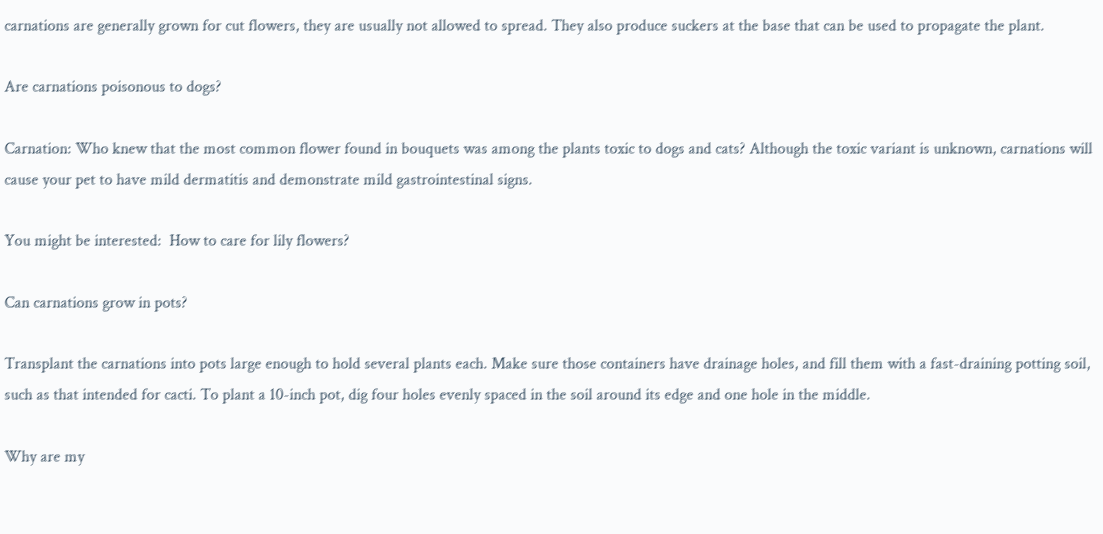carnations are generally grown for cut flowers, they are usually not allowed to spread. They also produce suckers at the base that can be used to propagate the plant.

Are carnations poisonous to dogs?

Carnation: Who knew that the most common flower found in bouquets was among the plants toxic to dogs and cats? Although the toxic variant is unknown, carnations will cause your pet to have mild dermatitis and demonstrate mild gastrointestinal signs.

You might be interested:  How to care for lily flowers?

Can carnations grow in pots?

Transplant the carnations into pots large enough to hold several plants each. Make sure those containers have drainage holes, and fill them with a fast-draining potting soil, such as that intended for cacti. To plant a 10-inch pot, dig four holes evenly spaced in the soil around its edge and one hole in the middle.

Why are my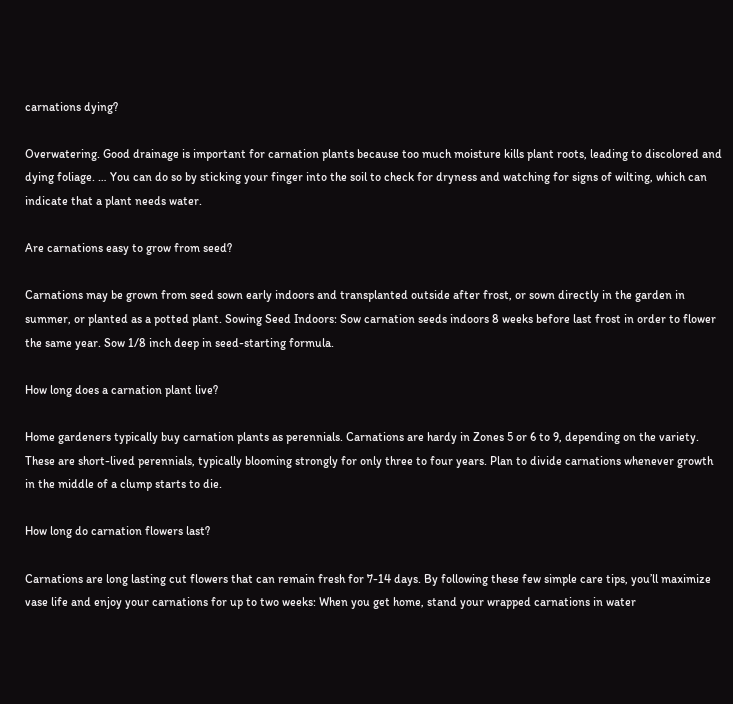carnations dying?

Overwatering. Good drainage is important for carnation plants because too much moisture kills plant roots, leading to discolored and dying foliage. … You can do so by sticking your finger into the soil to check for dryness and watching for signs of wilting, which can indicate that a plant needs water.

Are carnations easy to grow from seed?

Carnations may be grown from seed sown early indoors and transplanted outside after frost, or sown directly in the garden in summer, or planted as a potted plant. Sowing Seed Indoors: Sow carnation seeds indoors 8 weeks before last frost in order to flower the same year. Sow 1/8 inch deep in seed-starting formula.

How long does a carnation plant live?

Home gardeners typically buy carnation plants as perennials. Carnations are hardy in Zones 5 or 6 to 9, depending on the variety. These are short-lived perennials, typically blooming strongly for only three to four years. Plan to divide carnations whenever growth in the middle of a clump starts to die.

How long do carnation flowers last?

Carnations are long lasting cut flowers that can remain fresh for 7-14 days. By following these few simple care tips, you’ll maximize vase life and enjoy your carnations for up to two weeks: When you get home, stand your wrapped carnations in water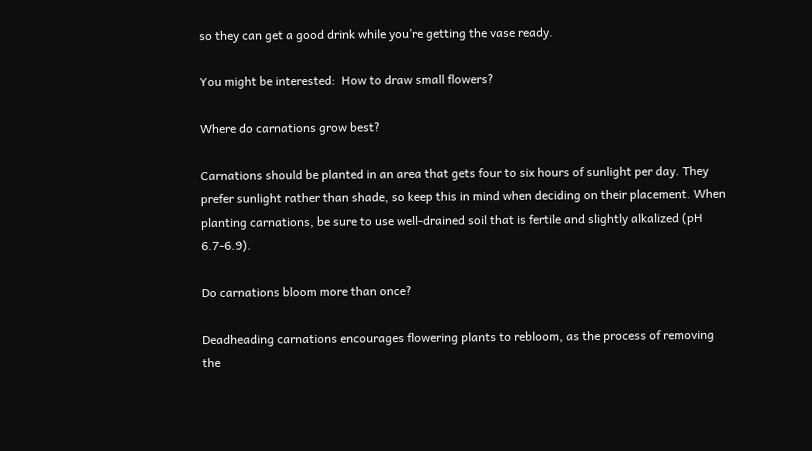so they can get a good drink while you’re getting the vase ready.

You might be interested:  How to draw small flowers?

Where do carnations grow best?

Carnations should be planted in an area that gets four to six hours of sunlight per day. They prefer sunlight rather than shade, so keep this in mind when deciding on their placement. When planting carnations, be sure to use well-drained soil that is fertile and slightly alkalized (pH 6.7-6.9).

Do carnations bloom more than once?

Deadheading carnations encourages flowering plants to rebloom, as the process of removing the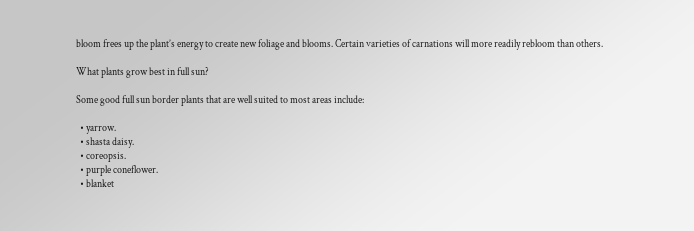bloom frees up the plant’s energy to create new foliage and blooms. Certain varieties of carnations will more readily rebloom than others.

What plants grow best in full sun?

Some good full sun border plants that are well suited to most areas include:

  • yarrow.
  • shasta daisy.
  • coreopsis.
  • purple coneflower.
  • blanket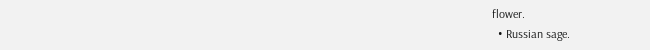flower.
  • Russian sage.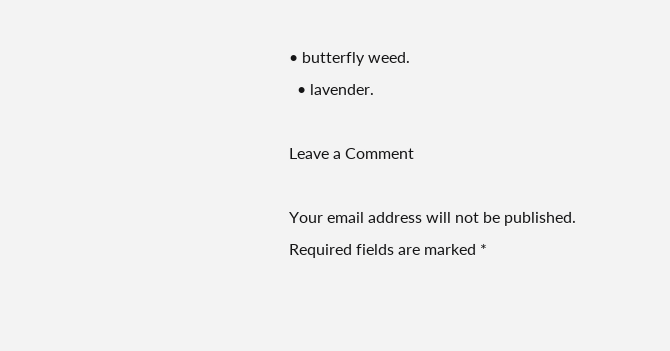• butterfly weed.
  • lavender.

Leave a Comment

Your email address will not be published. Required fields are marked *